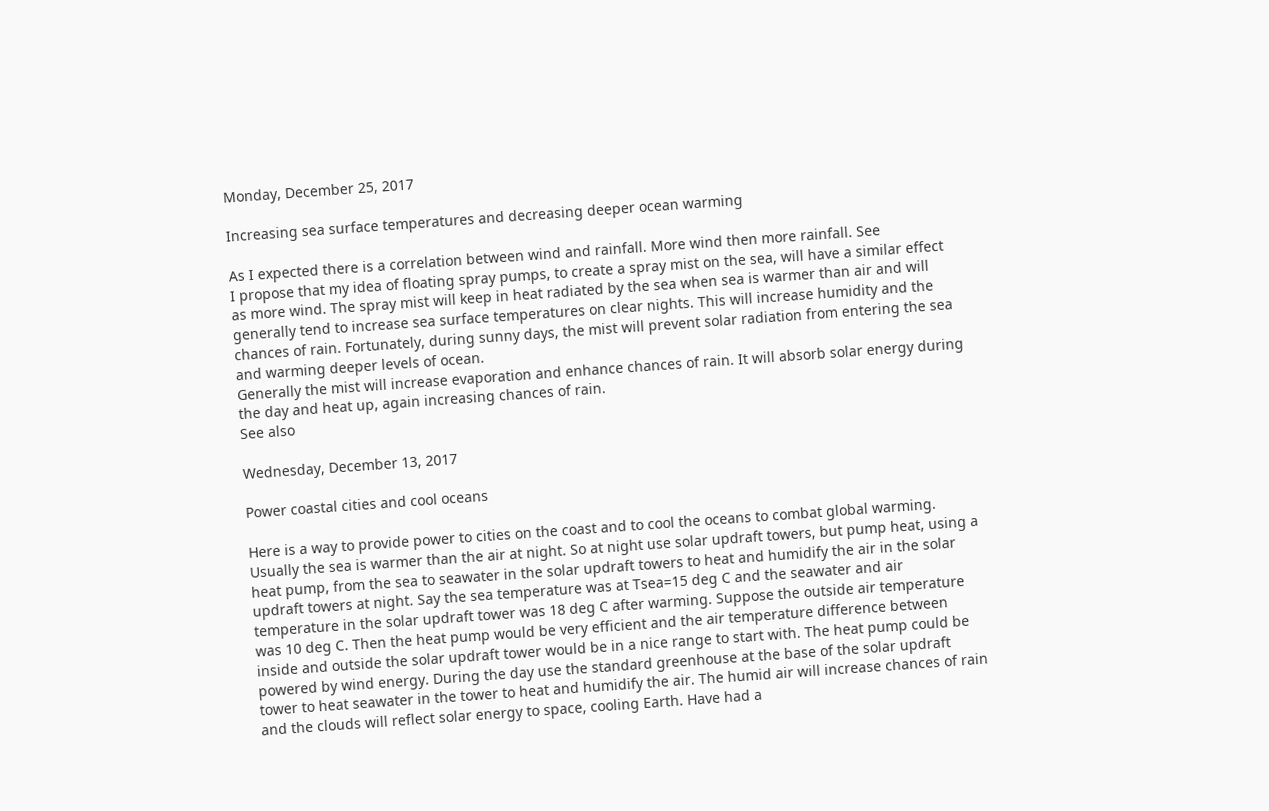Monday, December 25, 2017

Increasing sea surface temperatures and decreasing deeper ocean warming

As I expected there is a correlation between wind and rainfall. More wind then more rainfall. See
I propose that my idea of floating spray pumps, to create a spray mist on the sea, will have a similar effect as more wind. The spray mist will keep in heat radiated by the sea when sea is warmer than air and will generally tend to increase sea surface temperatures on clear nights. This will increase humidity and the chances of rain. Fortunately, during sunny days, the mist will prevent solar radiation from entering the sea and warming deeper levels of ocean.
Generally the mist will increase evaporation and enhance chances of rain. It will absorb solar energy during the day and heat up, again increasing chances of rain.
See also

Wednesday, December 13, 2017

Power coastal cities and cool oceans

Here is a way to provide power to cities on the coast and to cool the oceans to combat global warming. Usually the sea is warmer than the air at night. So at night use solar updraft towers, but pump heat, using a heat pump, from the sea to seawater in the solar updraft towers to heat and humidify the air in the solar updraft towers at night. Say the sea temperature was at Tsea=15 deg C and the seawater and air temperature in the solar updraft tower was 18 deg C after warming. Suppose the outside air temperature was 10 deg C. Then the heat pump would be very efficient and the air temperature difference between inside and outside the solar updraft tower would be in a nice range to start with. The heat pump could be powered by wind energy. During the day use the standard greenhouse at the base of the solar updraft tower to heat seawater in the tower to heat and humidify the air. The humid air will increase chances of rain and the clouds will reflect solar energy to space, cooling Earth. Have had a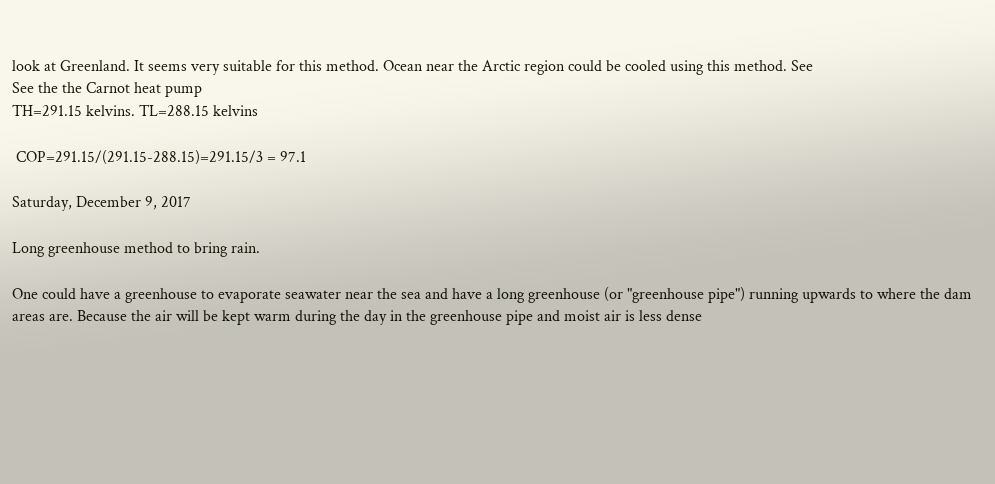look at Greenland. It seems very suitable for this method. Ocean near the Arctic region could be cooled using this method. See
See the the Carnot heat pump
TH=291.15 kelvins. TL=288.15 kelvins

 COP=291.15/(291.15-288.15)=291.15/3 = 97.1

Saturday, December 9, 2017

Long greenhouse method to bring rain.

One could have a greenhouse to evaporate seawater near the sea and have a long greenhouse (or "greenhouse pipe") running upwards to where the dam areas are. Because the air will be kept warm during the day in the greenhouse pipe and moist air is less dense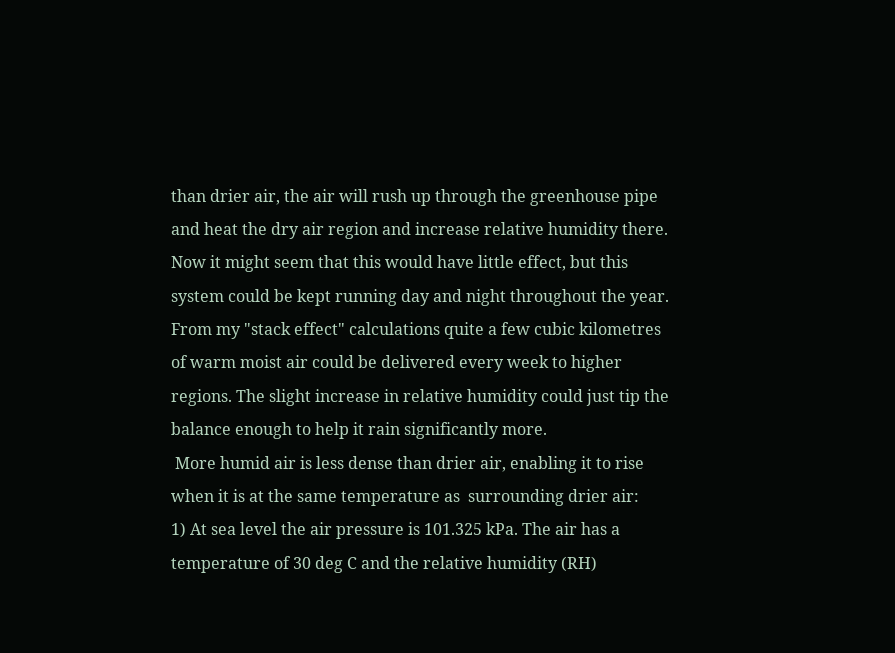than drier air, the air will rush up through the greenhouse pipe and heat the dry air region and increase relative humidity there. Now it might seem that this would have little effect, but this system could be kept running day and night throughout the year. From my "stack effect" calculations quite a few cubic kilometres of warm moist air could be delivered every week to higher regions. The slight increase in relative humidity could just tip the balance enough to help it rain significantly more.
 More humid air is less dense than drier air, enabling it to rise when it is at the same temperature as  surrounding drier air:
1) At sea level the air pressure is 101.325 kPa. The air has a temperature of 30 deg C and the relative humidity (RH)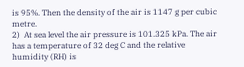is 95%. Then the density of the air is 1147 g per cubic metre.
2)  At sea level the air pressure is 101.325 kPa. The air has a temperature of 32 deg C and the relative humidity (RH) is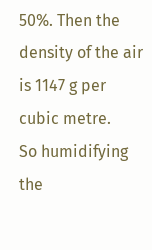50%. Then the density of the air is 1147 g per cubic metre.
So humidifying the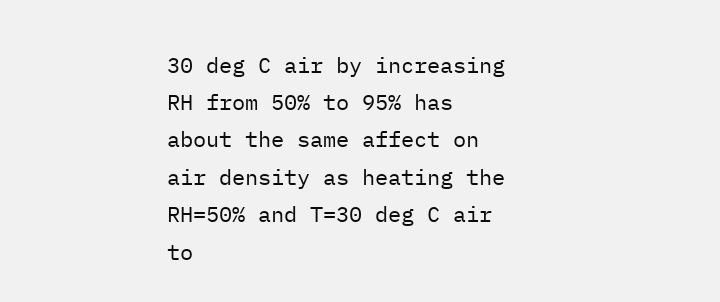30 deg C air by increasing RH from 50% to 95% has about the same affect on air density as heating the RH=50% and T=30 deg C air to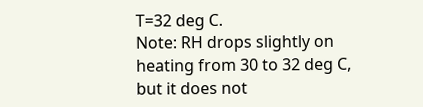T=32 deg C.
Note: RH drops slightly on heating from 30 to 32 deg C, but it does not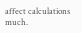affect calculations much.